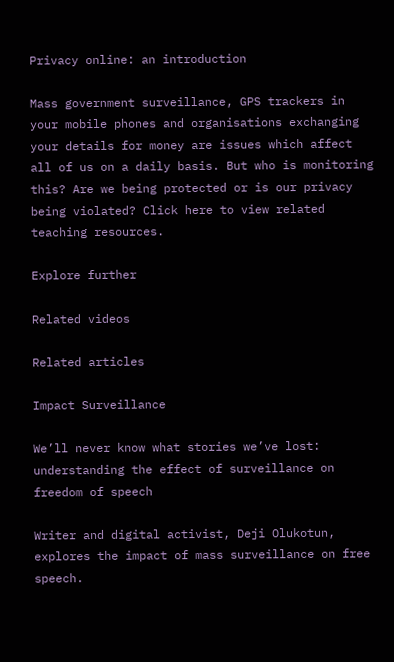Privacy online: an introduction

Mass government surveillance, GPS trackers in your mobile phones and organisations exchanging your details for money are issues which affect all of us on a daily basis. But who is monitoring this? Are we being protected or is our privacy being violated? Click here to view related teaching resources.

Explore further

Related videos

Related articles

Impact Surveillance

We’ll never know what stories we’ve lost: understanding the effect of surveillance on freedom of speech

Writer and digital activist, Deji Olukotun, explores the impact of mass surveillance on free speech.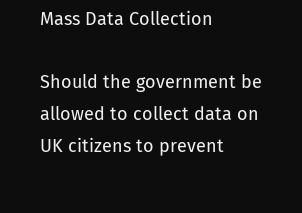Mass Data Collection

Should the government be allowed to collect data on UK citizens to prevent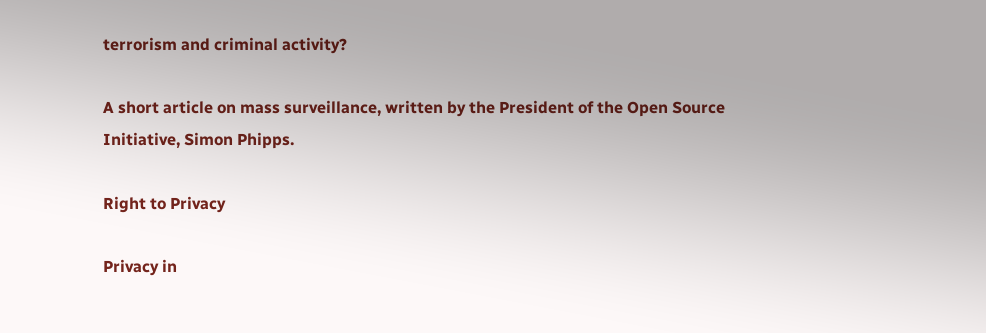terrorism and criminal activity?

A short article on mass surveillance, written by the President of the Open Source Initiative, Simon Phipps.

Right to Privacy

Privacy in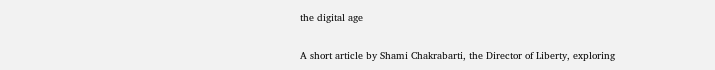the digital age

A short article by Shami Chakrabarti, the Director of Liberty, exploring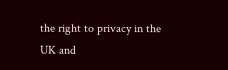the right to privacy in the UK and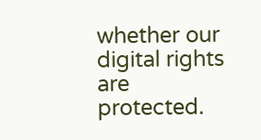whether our digital rights are protected.